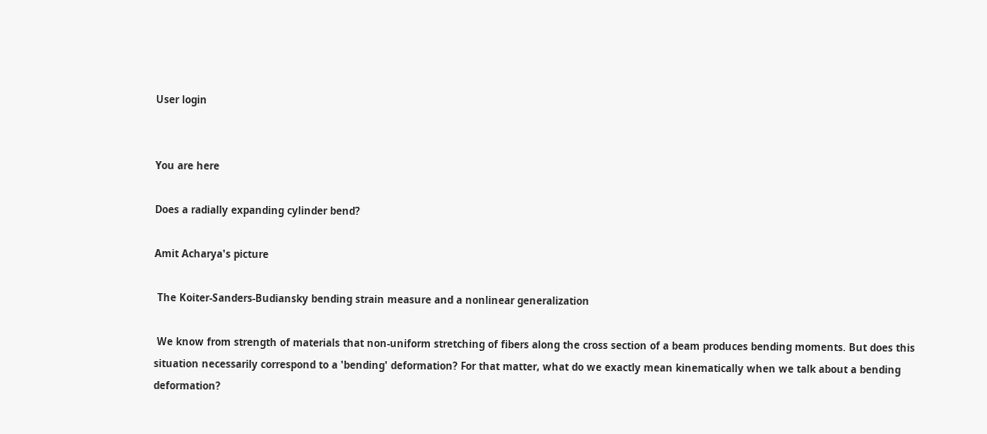User login


You are here

Does a radially expanding cylinder bend?

Amit Acharya's picture

 The Koiter-Sanders-Budiansky bending strain measure and a nonlinear generalization

 We know from strength of materials that non-uniform stretching of fibers along the cross section of a beam produces bending moments. But does this situation necessarily correspond to a 'bending' deformation? For that matter, what do we exactly mean kinematically when we talk about a bending deformation?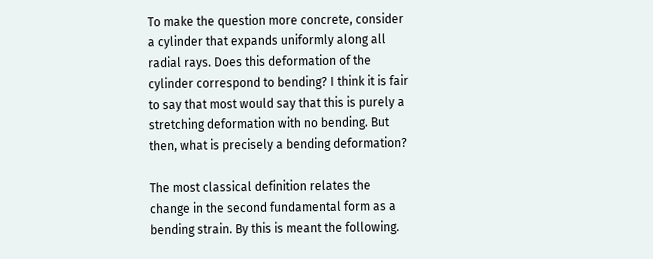To make the question more concrete, consider a cylinder that expands uniformly along all radial rays. Does this deformation of the cylinder correspond to bending? I think it is fair to say that most would say that this is purely a stretching deformation with no bending. But then, what is precisely a bending deformation?

The most classical definition relates the change in the second fundamental form as a bending strain. By this is meant the following.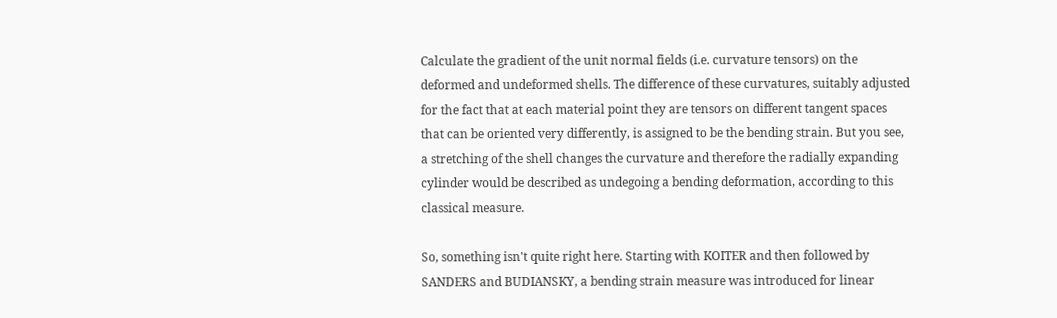Calculate the gradient of the unit normal fields (i.e. curvature tensors) on the deformed and undeformed shells. The difference of these curvatures, suitably adjusted for the fact that at each material point they are tensors on different tangent spaces that can be oriented very differently, is assigned to be the bending strain. But you see, a stretching of the shell changes the curvature and therefore the radially expanding cylinder would be described as undegoing a bending deformation, according to this classical measure.

So, something isn't quite right here. Starting with KOITER and then followed by SANDERS and BUDIANSKY, a bending strain measure was introduced for linear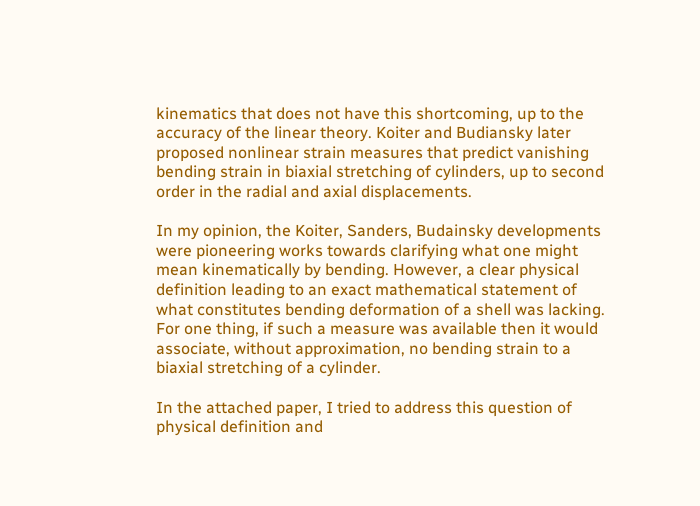kinematics that does not have this shortcoming, up to the accuracy of the linear theory. Koiter and Budiansky later proposed nonlinear strain measures that predict vanishing bending strain in biaxial stretching of cylinders, up to second order in the radial and axial displacements.

In my opinion, the Koiter, Sanders, Budainsky developments were pioneering works towards clarifying what one might mean kinematically by bending. However, a clear physical definition leading to an exact mathematical statement of what constitutes bending deformation of a shell was lacking. For one thing, if such a measure was available then it would associate, without approximation, no bending strain to a biaxial stretching of a cylinder.

In the attached paper, I tried to address this question of physical definition and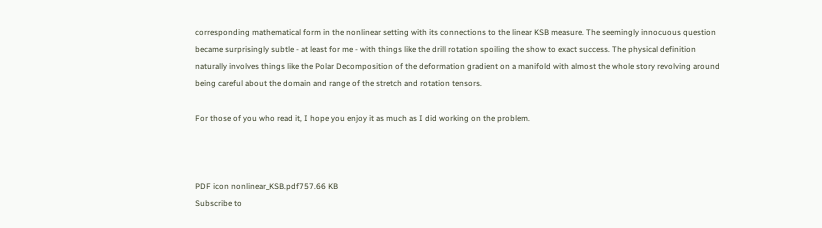corresponding mathematical form in the nonlinear setting with its connections to the linear KSB measure. The seemingly innocuous question became surprisingly subtle - at least for me - with things like the drill rotation spoiling the show to exact success. The physical definition naturally involves things like the Polar Decomposition of the deformation gradient on a manifold with almost the whole story revolving around being careful about the domain and range of the stretch and rotation tensors.

For those of you who read it, I hope you enjoy it as much as I did working on the problem.



PDF icon nonlinear_KSB.pdf757.66 KB
Subscribe to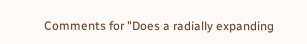Comments for "Does a radially expanding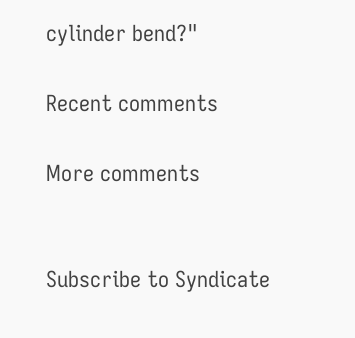cylinder bend?"

Recent comments

More comments


Subscribe to Syndicate